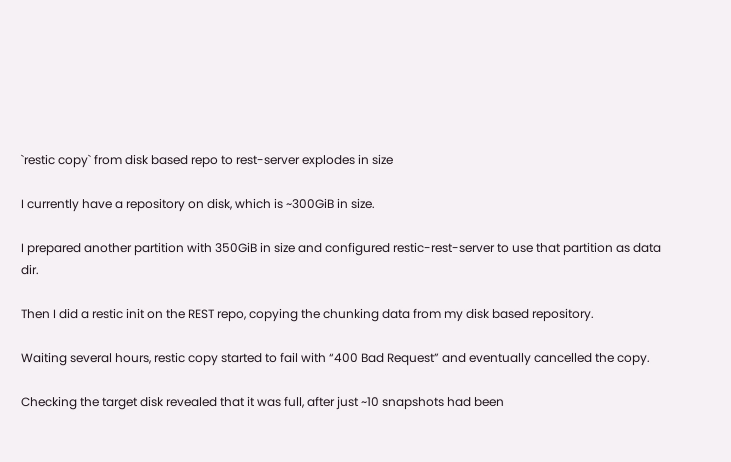`restic copy` from disk based repo to rest-server explodes in size

I currently have a repository on disk, which is ~300GiB in size.

I prepared another partition with 350GiB in size and configured restic-rest-server to use that partition as data dir.

Then I did a restic init on the REST repo, copying the chunking data from my disk based repository.

Waiting several hours, restic copy started to fail with “400 Bad Request” and eventually cancelled the copy.

Checking the target disk revealed that it was full, after just ~10 snapshots had been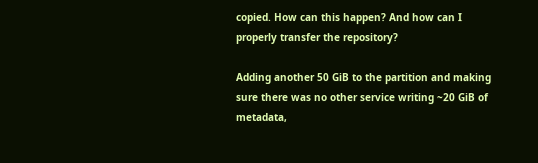copied. How can this happen? And how can I properly transfer the repository?

Adding another 50 GiB to the partition and making sure there was no other service writing ~20 GiB of metadata,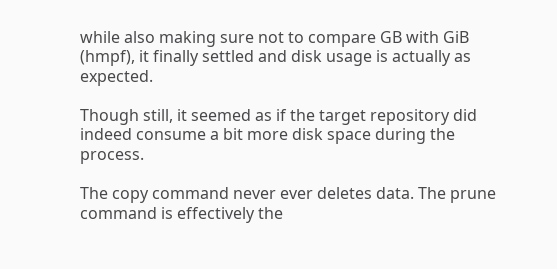while also making sure not to compare GB with GiB (hmpf), it finally settled and disk usage is actually as expected.

Though still, it seemed as if the target repository did indeed consume a bit more disk space during the process.

The copy command never ever deletes data. The prune command is effectively the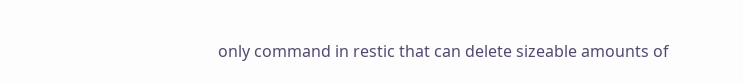only command in restic that can delete sizeable amounts of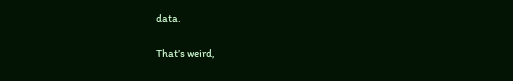data.

That’s weird,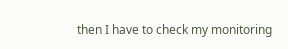then I have to check my monitoring